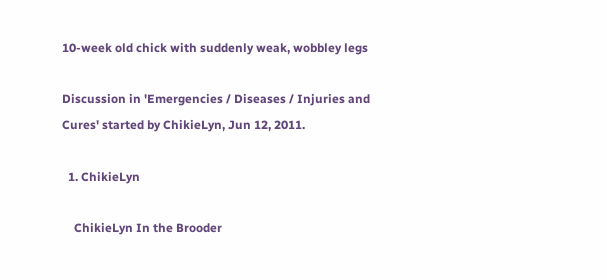10-week old chick with suddenly weak, wobbley legs

Discussion in 'Emergencies / Diseases / Injuries and Cures' started by ChikieLyn, Jun 12, 2011.

  1. ChikieLyn

    ChikieLyn In the Brooder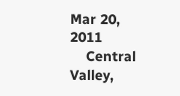Mar 20, 2011
    Central Valley,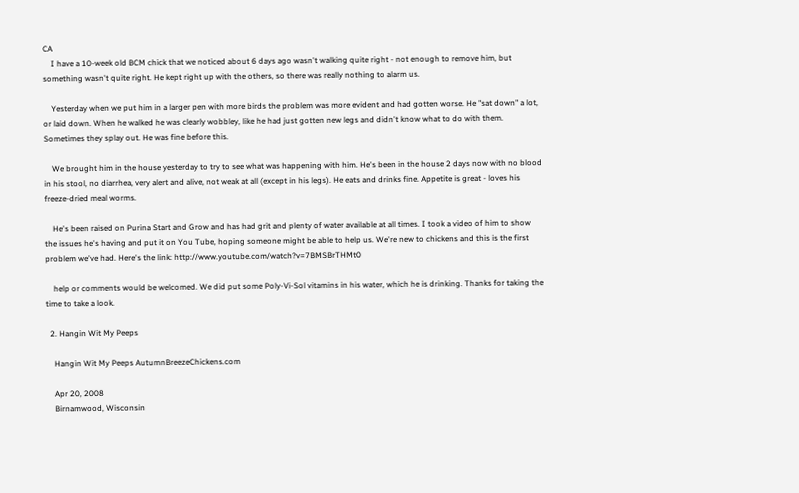CA
    I have a 10-week old BCM chick that we noticed about 6 days ago wasn't walking quite right - not enough to remove him, but something wasn't quite right. He kept right up with the others, so there was really nothing to alarm us.

    Yesterday when we put him in a larger pen with more birds the problem was more evident and had gotten worse. He "sat down" a lot, or laid down. When he walked he was clearly wobbley, like he had just gotten new legs and didn't know what to do with them. Sometimes they splay out. He was fine before this.

    We brought him in the house yesterday to try to see what was happening with him. He's been in the house 2 days now with no blood in his stool, no diarrhea, very alert and alive, not weak at all (except in his legs). He eats and drinks fine. Appetite is great - loves his freeze-dried meal worms.

    He's been raised on Purina Start and Grow and has had grit and plenty of water available at all times. I took a video of him to show the issues he's having and put it on You Tube, hoping someone might be able to help us. We're new to chickens and this is the first problem we've had. Here's the link: http://www.youtube.com/watch?v=7BMSBrTHMt0

    help or comments would be welcomed. We did put some Poly-Vi-Sol vitamins in his water, which he is drinking. Thanks for taking the time to take a look.

  2. Hangin Wit My Peeps

    Hangin Wit My Peeps AutumnBreezeChickens.com

    Apr 20, 2008
    Birnamwood, Wisconsin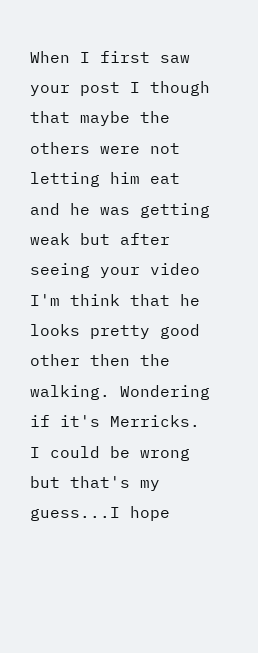When I first saw your post I though that maybe the others were not letting him eat and he was getting weak but after seeing your video I'm think that he looks pretty good other then the walking. Wondering if it's Merricks. I could be wrong but that's my guess...I hope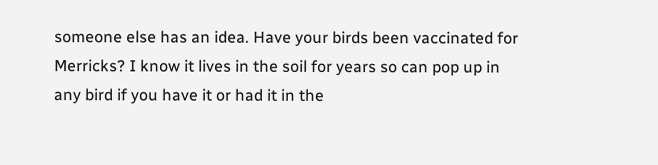someone else has an idea. Have your birds been vaccinated for Merricks? I know it lives in the soil for years so can pop up in any bird if you have it or had it in the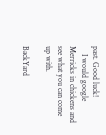past. Good luck!
    I would google Merricks in chickens and see what you can come up with.

BackYard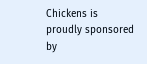Chickens is proudly sponsored by